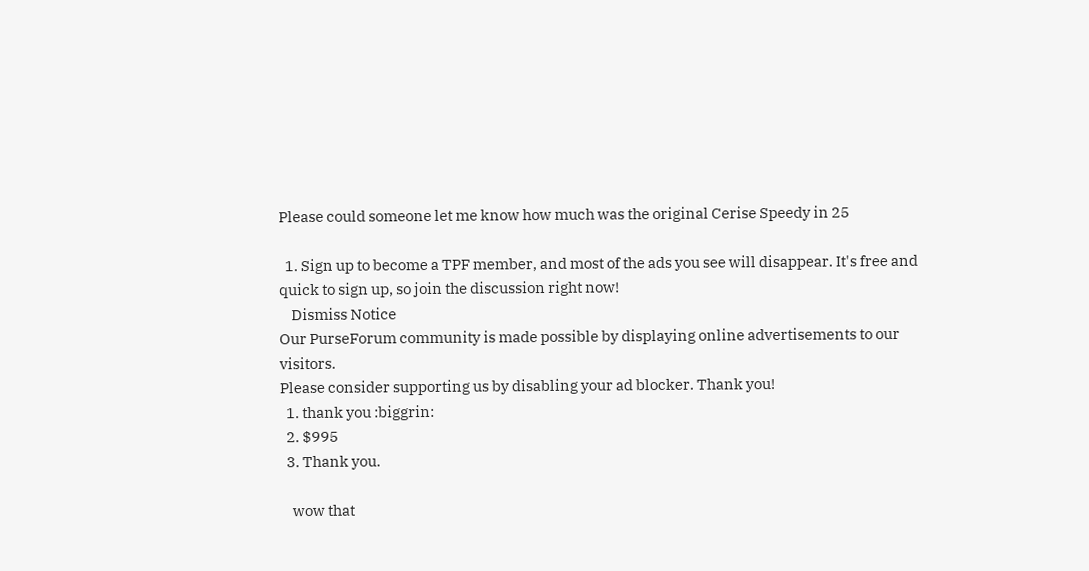Please could someone let me know how much was the original Cerise Speedy in 25

  1. Sign up to become a TPF member, and most of the ads you see will disappear. It's free and quick to sign up, so join the discussion right now!
    Dismiss Notice
Our PurseForum community is made possible by displaying online advertisements to our visitors.
Please consider supporting us by disabling your ad blocker. Thank you!
  1. thank you :biggrin:
  2. $995
  3. Thank you.

    wow that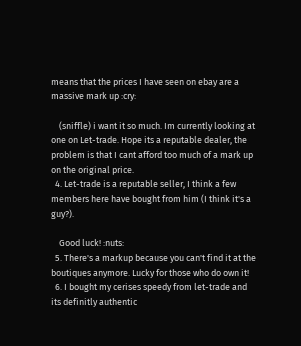means that the prices I have seen on ebay are a massive mark up :cry:

    (sniffle) i want it so much. Im currently looking at one on Let-trade. Hope its a reputable dealer, the problem is that I cant afford too much of a mark up on the original price.
  4. Let-trade is a reputable seller, I think a few members here have bought from him (I think it's a guy?).

    Good luck! :nuts:
  5. There's a markup because you can't find it at the boutiques anymore. Lucky for those who do own it!
  6. I bought my cerises speedy from let-trade and its definitly authentic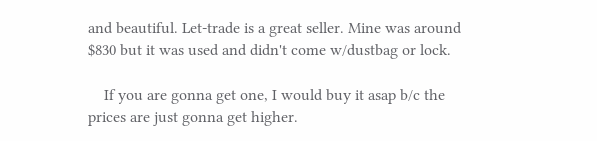and beautiful. Let-trade is a great seller. Mine was around $830 but it was used and didn't come w/dustbag or lock.

    If you are gonna get one, I would buy it asap b/c the prices are just gonna get higher.